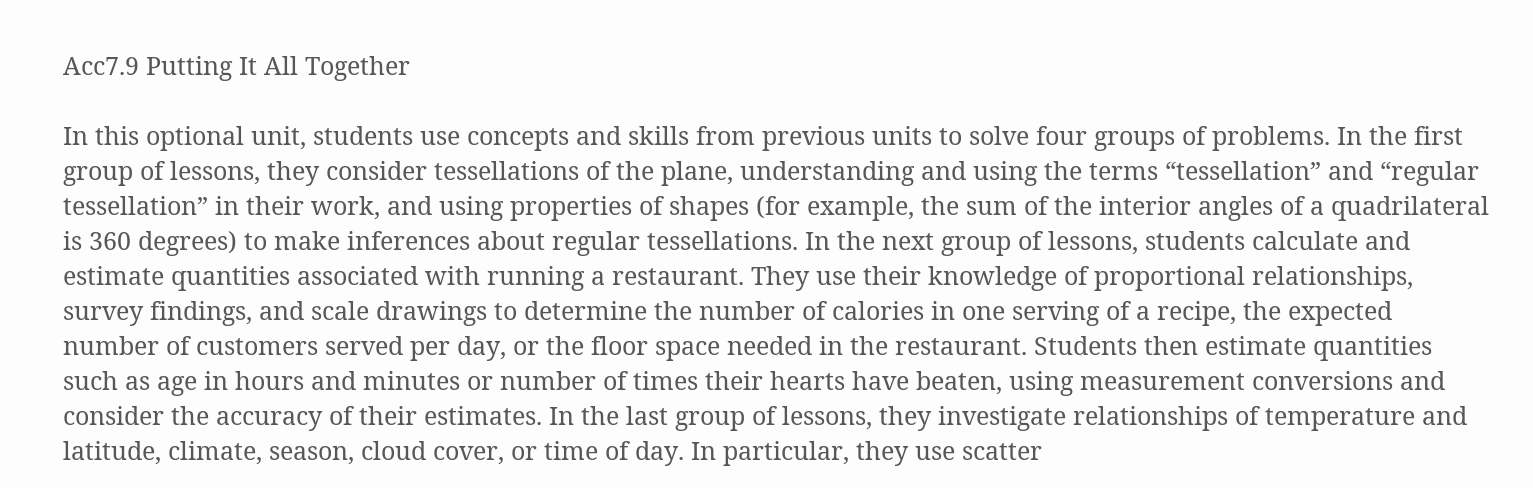Acc7.9 Putting It All Together

In this optional unit, students use concepts and skills from previous units to solve four groups of problems. In the first group of lessons, they consider tessellations of the plane, understanding and using the terms “tessellation” and “regular tessellation” in their work, and using properties of shapes (for example, the sum of the interior angles of a quadrilateral is 360 degrees) to make inferences about regular tessellations. In the next group of lessons, students calculate and estimate quantities associated with running a restaurant. They use their knowledge of proportional relationships, survey findings, and scale drawings to determine the number of calories in one serving of a recipe, the expected number of customers served per day, or the floor space needed in the restaurant. Students then estimate quantities such as age in hours and minutes or number of times their hearts have beaten, using measurement conversions and consider the accuracy of their estimates. In the last group of lessons, they investigate relationships of temperature and latitude, climate, season, cloud cover, or time of day. In particular, they use scatter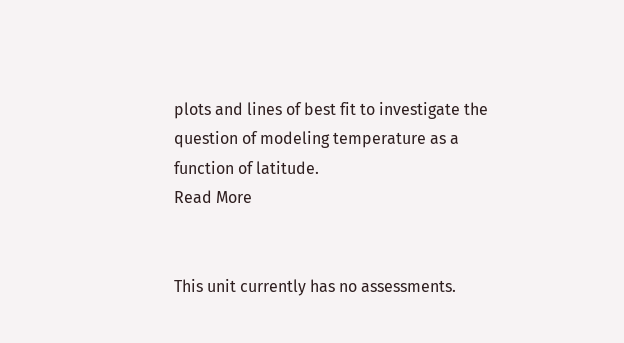plots and lines of best fit to investigate the question of modeling temperature as a function of latitude.
Read More


This unit currently has no assessments.